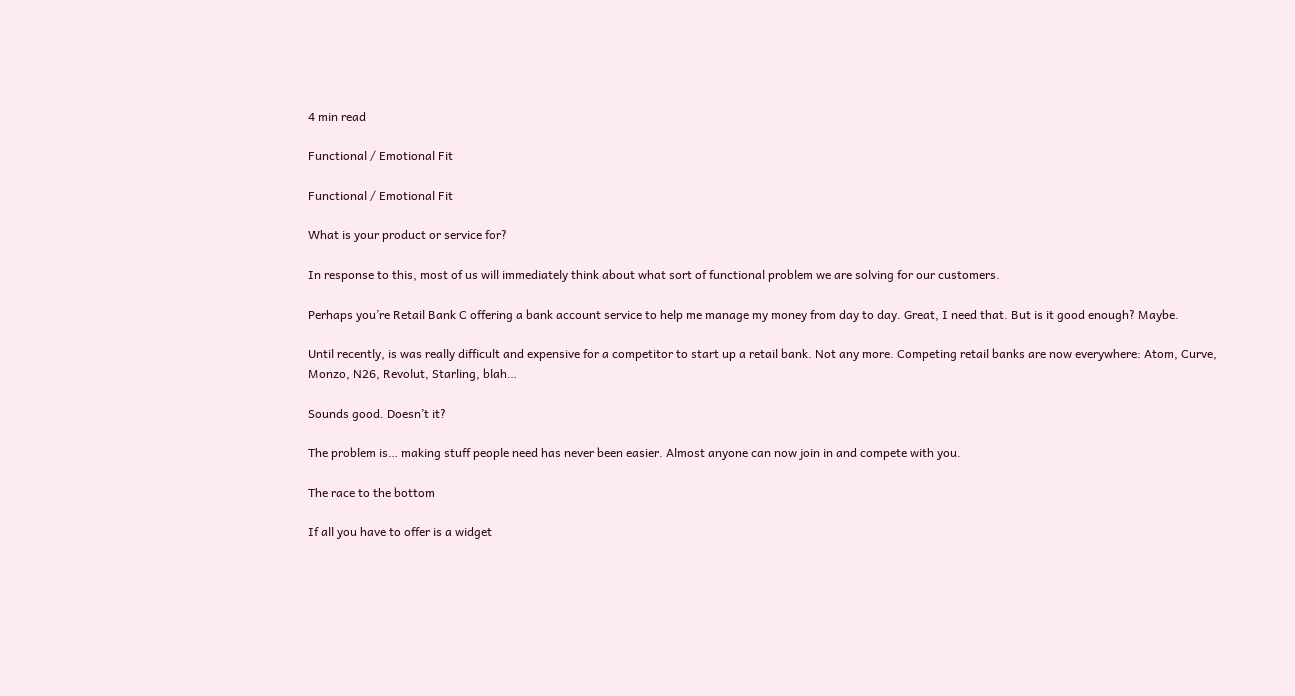4 min read

Functional / Emotional Fit

Functional / Emotional Fit

What is your product or service for?

In response to this, most of us will immediately think about what sort of functional problem we are solving for our customers.

Perhaps you’re Retail Bank C offering a bank account service to help me manage my money from day to day. Great, I need that. But is it good enough? Maybe.

Until recently, is was really difficult and expensive for a competitor to start up a retail bank. Not any more. Competing retail banks are now everywhere: Atom, Curve, Monzo, N26, Revolut, Starling, blah…

Sounds good. Doesn’t it?

The problem is… making stuff people need has never been easier. Almost anyone can now join in and compete with you.

The race to the bottom

If all you have to offer is a widget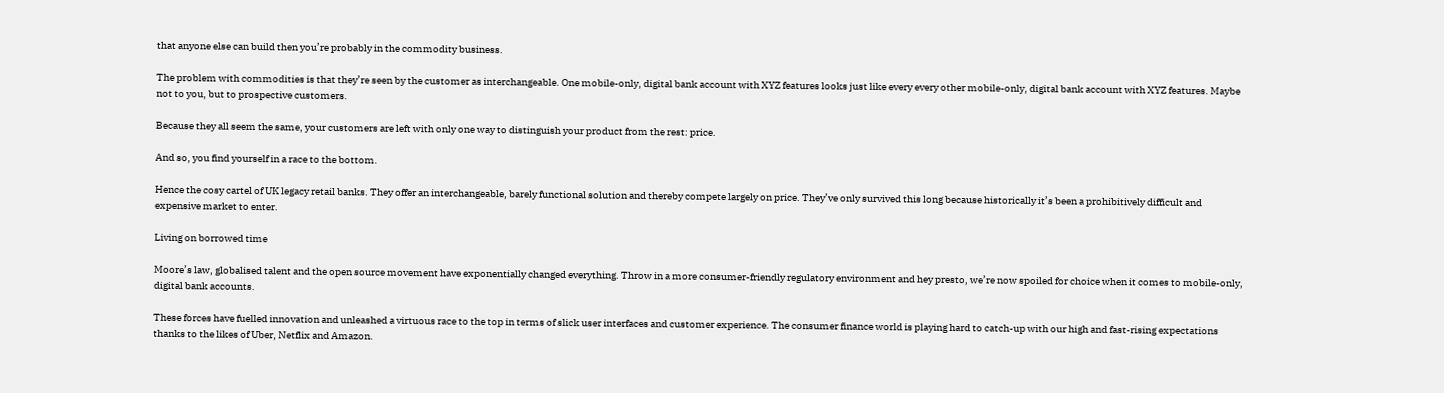that anyone else can build then you’re probably in the commodity business.

The problem with commodities is that they’re seen by the customer as interchangeable. One mobile-only, digital bank account with XYZ features looks just like every every other mobile-only, digital bank account with XYZ features. Maybe not to you, but to prospective customers.

Because they all seem the same, your customers are left with only one way to distinguish your product from the rest: price.

And so, you find yourself in a race to the bottom.

Hence the cosy cartel of UK legacy retail banks. They offer an interchangeable, barely functional solution and thereby compete largely on price. They’ve only survived this long because historically it’s been a prohibitively difficult and expensive market to enter.

Living on borrowed time

Moore’s law, globalised talent and the open source movement have exponentially changed everything. Throw in a more consumer-friendly regulatory environment and hey presto, we’re now spoiled for choice when it comes to mobile-only, digital bank accounts.

These forces have fuelled innovation and unleashed a virtuous race to the top in terms of slick user interfaces and customer experience. The consumer finance world is playing hard to catch-up with our high and fast-rising expectations thanks to the likes of Uber, Netflix and Amazon.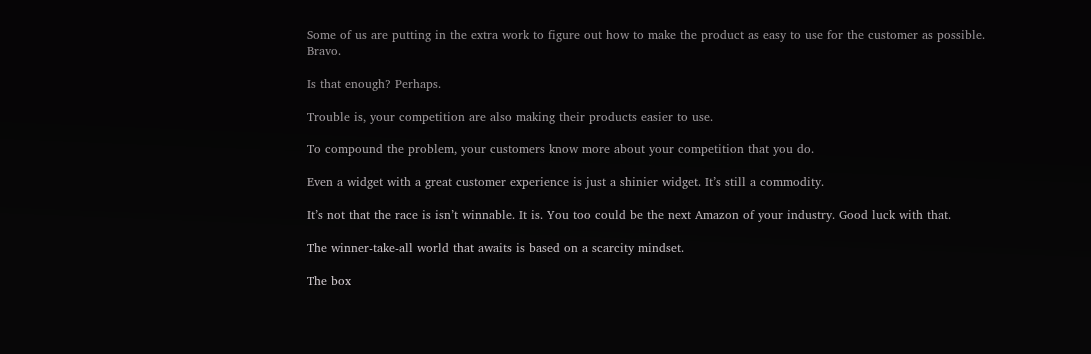Some of us are putting in the extra work to figure out how to make the product as easy to use for the customer as possible. Bravo.

Is that enough? Perhaps.

Trouble is, your competition are also making their products easier to use.

To compound the problem, your customers know more about your competition that you do.

Even a widget with a great customer experience is just a shinier widget. It’s still a commodity.

It’s not that the race is isn’t winnable. It is. You too could be the next Amazon of your industry. Good luck with that.

The winner-take-all world that awaits is based on a scarcity mindset.

The box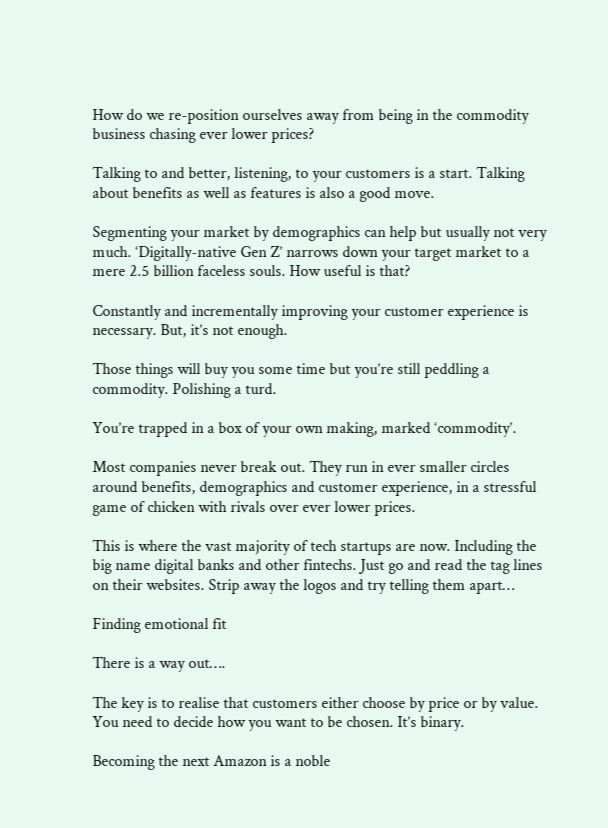How do we re-position ourselves away from being in the commodity business chasing ever lower prices?

Talking to and better, listening, to your customers is a start. Talking about benefits as well as features is also a good move.

Segmenting your market by demographics can help but usually not very much. ‘Digitally-native Gen Z’ narrows down your target market to a mere 2.5 billion faceless souls. How useful is that?

Constantly and incrementally improving your customer experience is necessary. But, it’s not enough.

Those things will buy you some time but you’re still peddling a commodity. Polishing a turd.

You’re trapped in a box of your own making, marked ‘commodity’.

Most companies never break out. They run in ever smaller circles around benefits, demographics and customer experience, in a stressful game of chicken with rivals over ever lower prices.

This is where the vast majority of tech startups are now. Including the big name digital banks and other fintechs. Just go and read the tag lines on their websites. Strip away the logos and try telling them apart…

Finding emotional fit

There is a way out….

The key is to realise that customers either choose by price or by value. You need to decide how you want to be chosen. It’s binary.

Becoming the next Amazon is a noble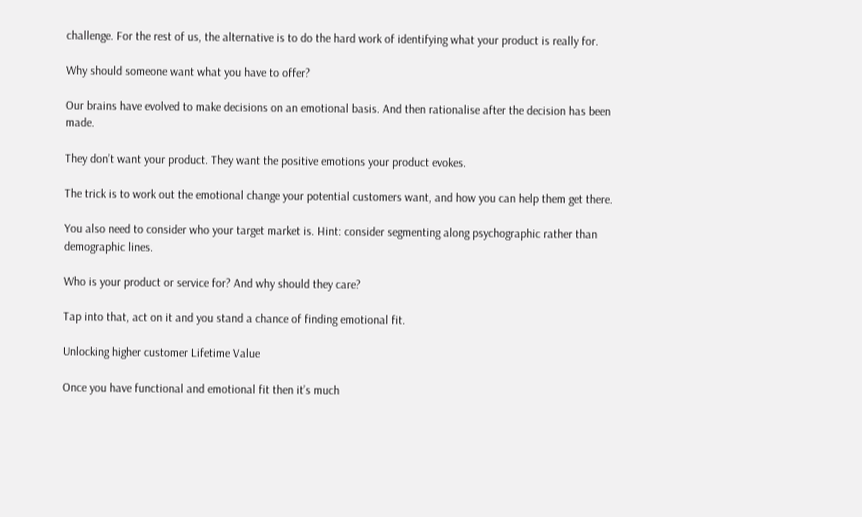challenge. For the rest of us, the alternative is to do the hard work of identifying what your product is really for.

Why should someone want what you have to offer?

Our brains have evolved to make decisions on an emotional basis. And then rationalise after the decision has been made.

They don’t want your product. They want the positive emotions your product evokes.

The trick is to work out the emotional change your potential customers want, and how you can help them get there.

You also need to consider who your target market is. Hint: consider segmenting along psychographic rather than demographic lines.

Who is your product or service for? And why should they care?

Tap into that, act on it and you stand a chance of finding emotional fit.

Unlocking higher customer Lifetime Value

Once you have functional and emotional fit then it’s much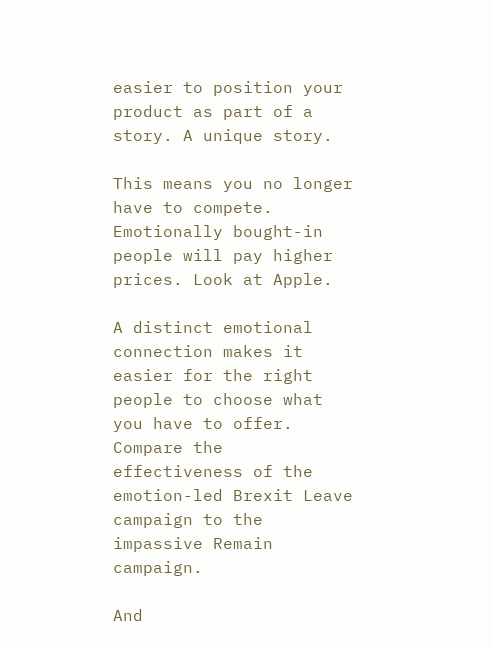easier to position your product as part of a story. A unique story.

This means you no longer have to compete. Emotionally bought-in people will pay higher prices. Look at Apple.

A distinct emotional connection makes it easier for the right people to choose what you have to offer. Compare the effectiveness of the emotion-led Brexit Leave campaign to the impassive Remain campaign.

And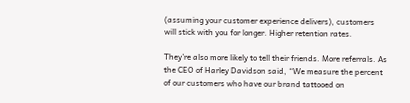(assuming your customer experience delivers), customers will stick with you for longer. Higher retention rates.

They’re also more likely to tell their friends. More referrals. As the CEO of Harley Davidson said, “We measure the percent of our customers who have our brand tattooed on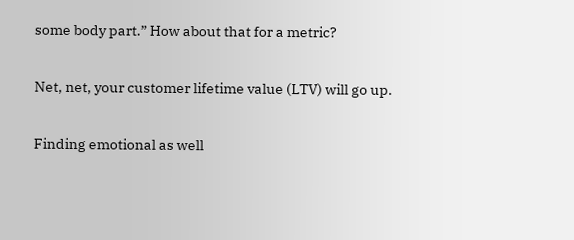some body part.” How about that for a metric?

Net, net, your customer lifetime value (LTV) will go up.

Finding emotional as well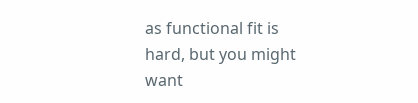as functional fit is hard, but you might want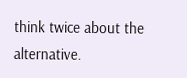think twice about the alternative.